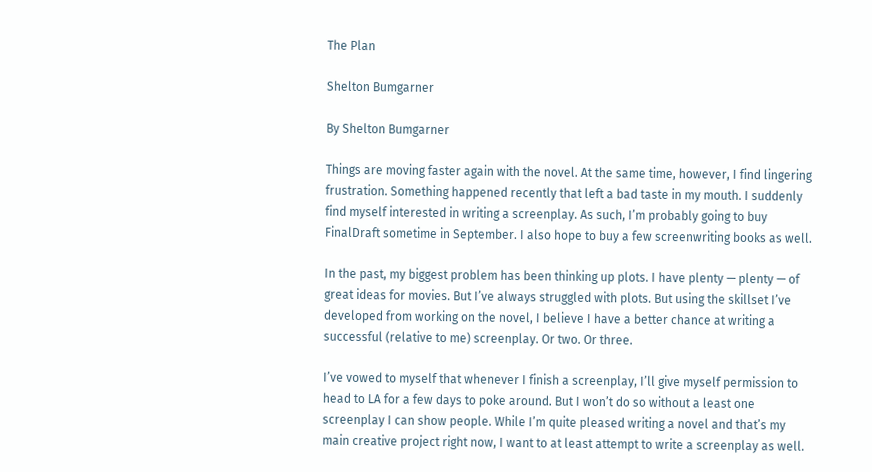The Plan

Shelton Bumgarner

By Shelton Bumgarner

Things are moving faster again with the novel. At the same time, however, I find lingering frustration. Something happened recently that left a bad taste in my mouth. I suddenly find myself interested in writing a screenplay. As such, I’m probably going to buy FinalDraft sometime in September. I also hope to buy a few screenwriting books as well.

In the past, my biggest problem has been thinking up plots. I have plenty — plenty — of great ideas for movies. But I’ve always struggled with plots. But using the skillset I’ve developed from working on the novel, I believe I have a better chance at writing a successful (relative to me) screenplay. Or two. Or three.

I’ve vowed to myself that whenever I finish a screenplay, I’ll give myself permission to head to LA for a few days to poke around. But I won’t do so without a least one screenplay I can show people. While I’m quite pleased writing a novel and that’s my main creative project right now, I want to at least attempt to write a screenplay as well.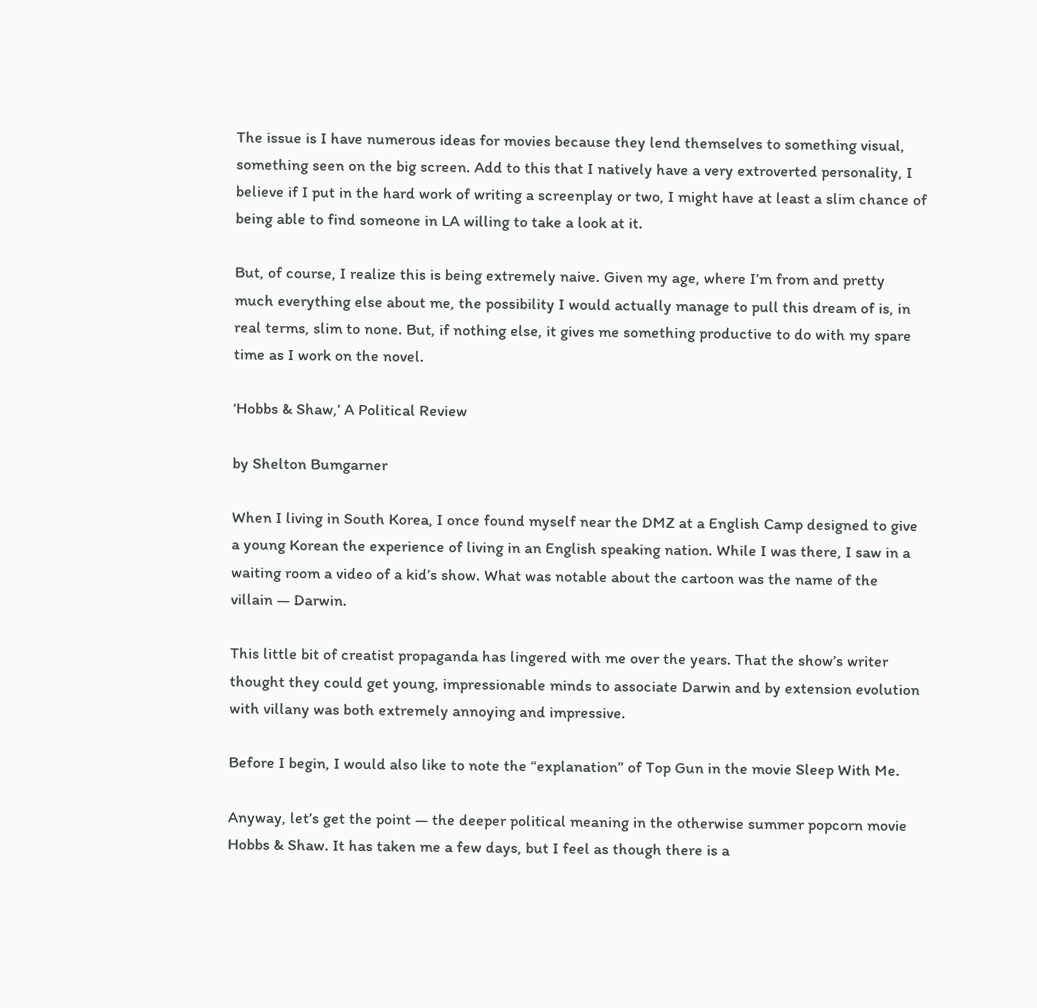The issue is I have numerous ideas for movies because they lend themselves to something visual, something seen on the big screen. Add to this that I natively have a very extroverted personality, I believe if I put in the hard work of writing a screenplay or two, I might have at least a slim chance of being able to find someone in LA willing to take a look at it.

But, of course, I realize this is being extremely naive. Given my age, where I’m from and pretty much everything else about me, the possibility I would actually manage to pull this dream of is, in real terms, slim to none. But, if nothing else, it gives me something productive to do with my spare time as I work on the novel.

‘Hobbs & Shaw,’ A Political Review

by Shelton Bumgarner

When I living in South Korea, I once found myself near the DMZ at a English Camp designed to give a young Korean the experience of living in an English speaking nation. While I was there, I saw in a waiting room a video of a kid’s show. What was notable about the cartoon was the name of the villain — Darwin.

This little bit of creatist propaganda has lingered with me over the years. That the show’s writer thought they could get young, impressionable minds to associate Darwin and by extension evolution with villany was both extremely annoying and impressive.

Before I begin, I would also like to note the “explanation” of Top Gun in the movie Sleep With Me.

Anyway, let’s get the point — the deeper political meaning in the otherwise summer popcorn movie Hobbs & Shaw. It has taken me a few days, but I feel as though there is a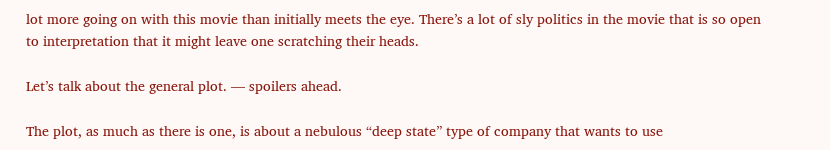lot more going on with this movie than initially meets the eye. There’s a lot of sly politics in the movie that is so open to interpretation that it might leave one scratching their heads.

Let’s talk about the general plot. — spoilers ahead.

The plot, as much as there is one, is about a nebulous “deep state” type of company that wants to use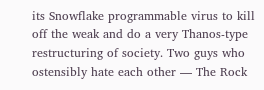its Snowflake programmable virus to kill off the weak and do a very Thanos-type restructuring of society. Two guys who ostensibly hate each other — The Rock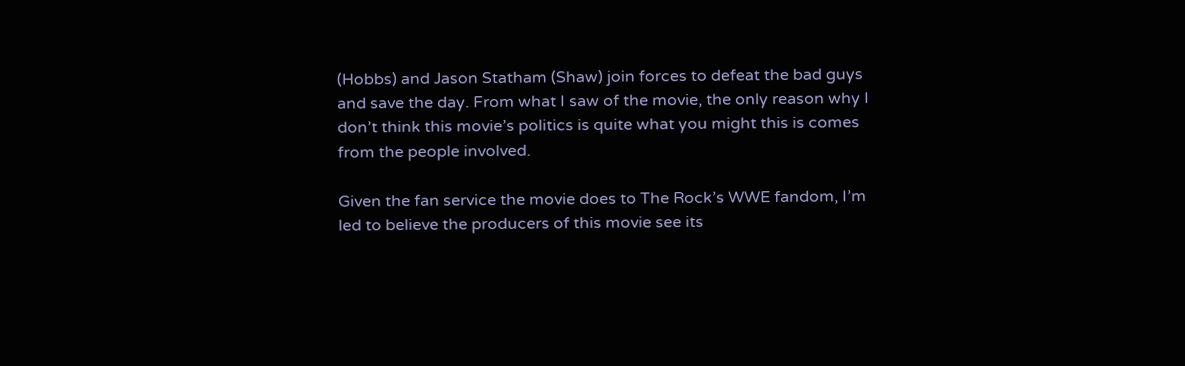(Hobbs) and Jason Statham (Shaw) join forces to defeat the bad guys and save the day. From what I saw of the movie, the only reason why I don’t think this movie’s politics is quite what you might this is comes from the people involved.

Given the fan service the movie does to The Rock’s WWE fandom, I’m led to believe the producers of this movie see its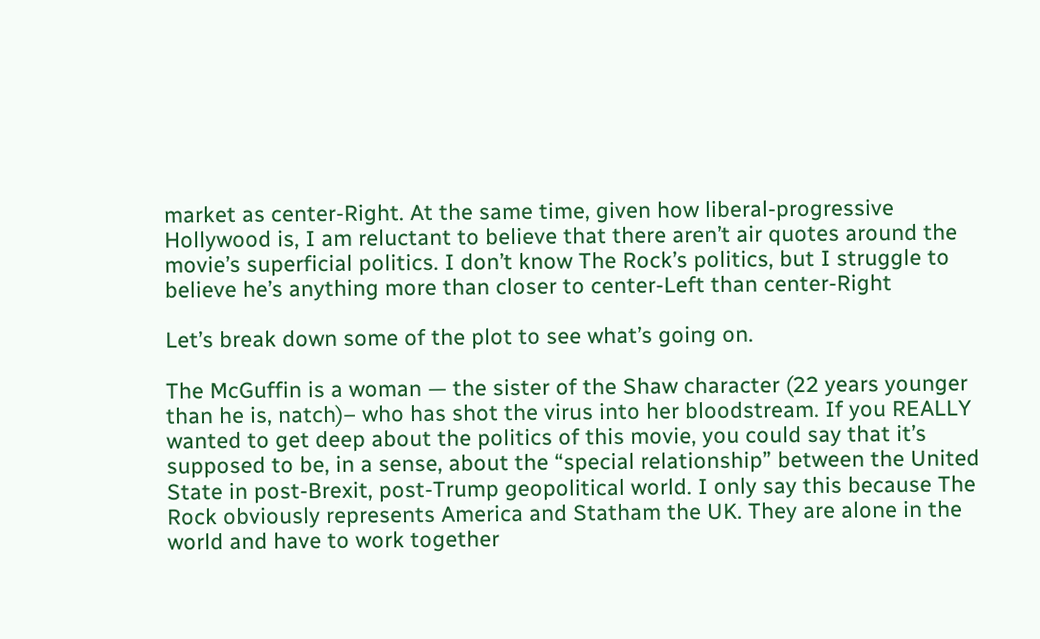market as center-Right. At the same time, given how liberal-progressive Hollywood is, I am reluctant to believe that there aren’t air quotes around the movie’s superficial politics. I don’t know The Rock’s politics, but I struggle to believe he’s anything more than closer to center-Left than center-Right

Let’s break down some of the plot to see what’s going on.

The McGuffin is a woman — the sister of the Shaw character (22 years younger than he is, natch)– who has shot the virus into her bloodstream. If you REALLY wanted to get deep about the politics of this movie, you could say that it’s supposed to be, in a sense, about the “special relationship” between the United State in post-Brexit, post-Trump geopolitical world. I only say this because The Rock obviously represents America and Statham the UK. They are alone in the world and have to work together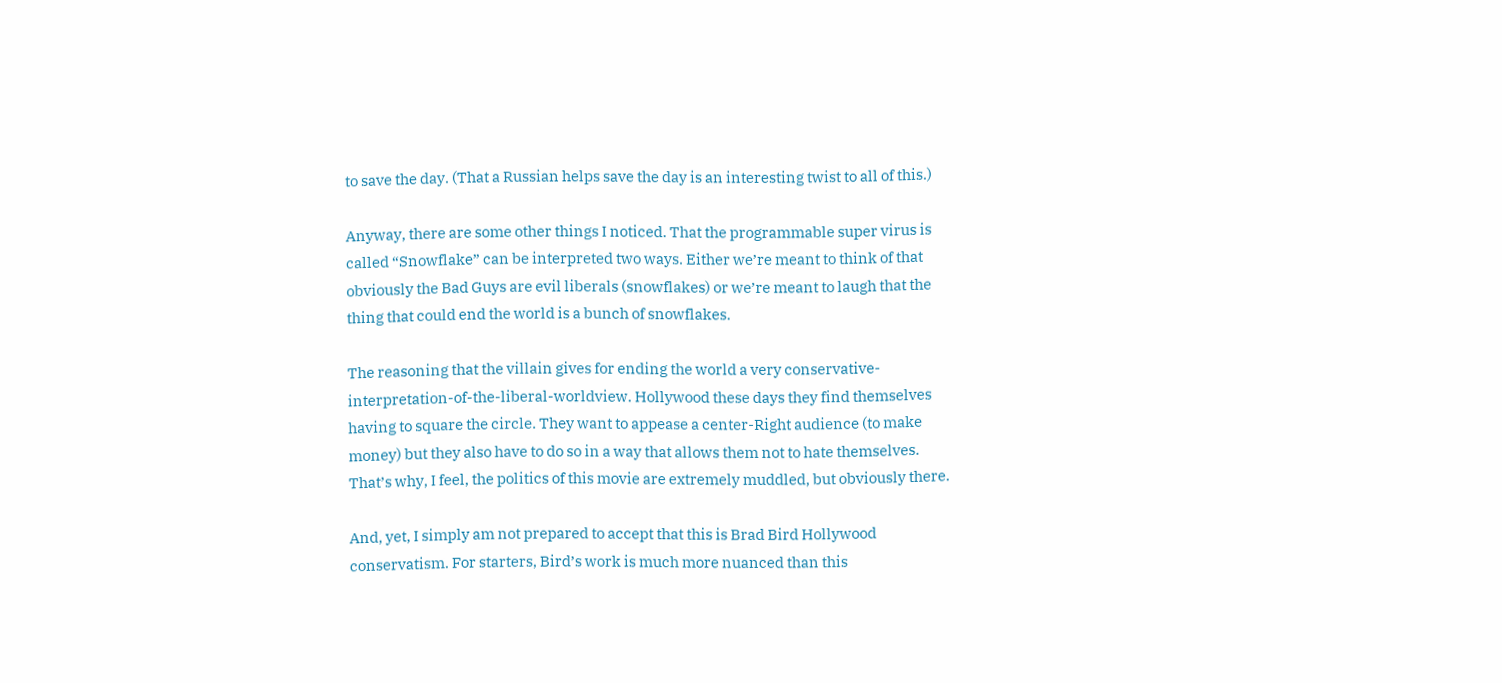to save the day. (That a Russian helps save the day is an interesting twist to all of this.)

Anyway, there are some other things I noticed. That the programmable super virus is called “Snowflake” can be interpreted two ways. Either we’re meant to think of that obviously the Bad Guys are evil liberals (snowflakes) or we’re meant to laugh that the thing that could end the world is a bunch of snowflakes.

The reasoning that the villain gives for ending the world a very conservative-interpretation-of-the-liberal-worldview. Hollywood these days they find themselves having to square the circle. They want to appease a center-Right audience (to make money) but they also have to do so in a way that allows them not to hate themselves. That’s why, I feel, the politics of this movie are extremely muddled, but obviously there.

And, yet, I simply am not prepared to accept that this is Brad Bird Hollywood conservatism. For starters, Bird’s work is much more nuanced than this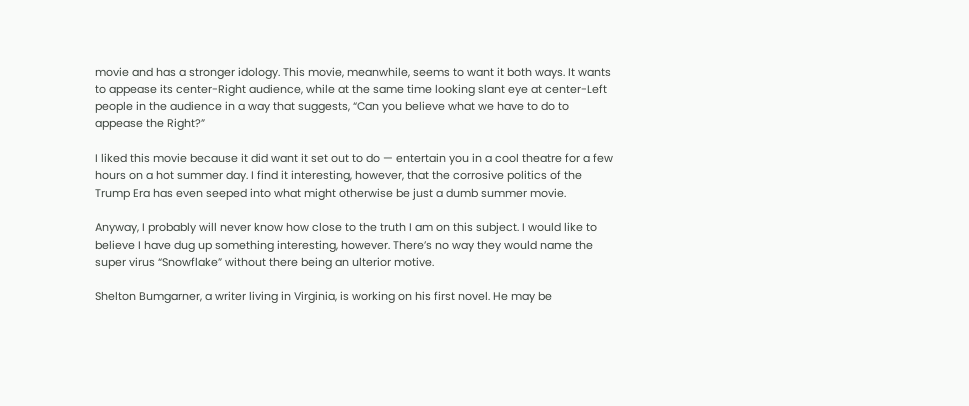movie and has a stronger idology. This movie, meanwhile, seems to want it both ways. It wants to appease its center-Right audience, while at the same time looking slant eye at center-Left people in the audience in a way that suggests, “Can you believe what we have to do to appease the Right?”

I liked this movie because it did want it set out to do — entertain you in a cool theatre for a few hours on a hot summer day. I find it interesting, however, that the corrosive politics of the Trump Era has even seeped into what might otherwise be just a dumb summer movie.

Anyway, I probably will never know how close to the truth I am on this subject. I would like to believe I have dug up something interesting, however. There’s no way they would name the super virus “Snowflake” without there being an ulterior motive.

Shelton Bumgarner, a writer living in Virginia, is working on his first novel. He may be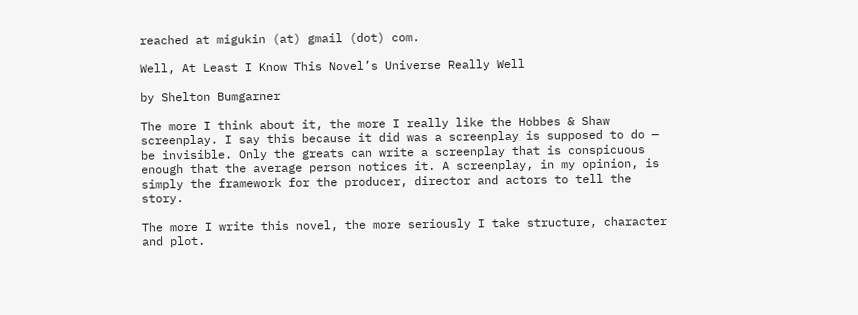reached at migukin (at) gmail (dot) com.

Well, At Least I Know This Novel’s Universe Really Well

by Shelton Bumgarner

The more I think about it, the more I really like the Hobbes & Shaw screenplay. I say this because it did was a screenplay is supposed to do — be invisible. Only the greats can write a screenplay that is conspicuous enough that the average person notices it. A screenplay, in my opinion, is simply the framework for the producer, director and actors to tell the story.

The more I write this novel, the more seriously I take structure, character and plot.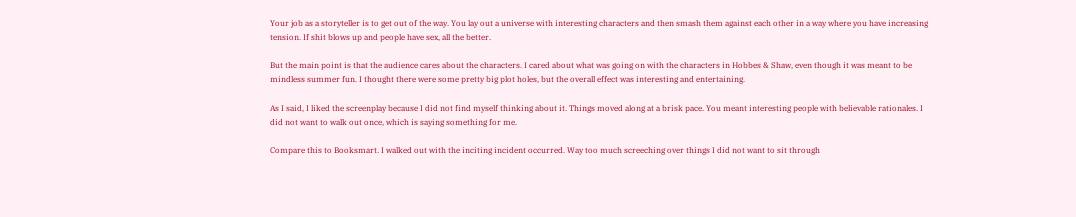Your job as a storyteller is to get out of the way. You lay out a universe with interesting characters and then smash them against each other in a way where you have increasing tension. If shit blows up and people have sex, all the better.

But the main point is that the audience cares about the characters. I cared about what was going on with the characters in Hobbes & Shaw, even though it was meant to be mindless summer fun. I thought there were some pretty big plot holes, but the overall effect was interesting and entertaining.

As I said, I liked the screenplay because I did not find myself thinking about it. Things moved along at a brisk pace. You meant interesting people with believable rationales. I did not want to walk out once, which is saying something for me.

Compare this to Booksmart. I walked out with the inciting incident occurred. Way too much screeching over things I did not want to sit through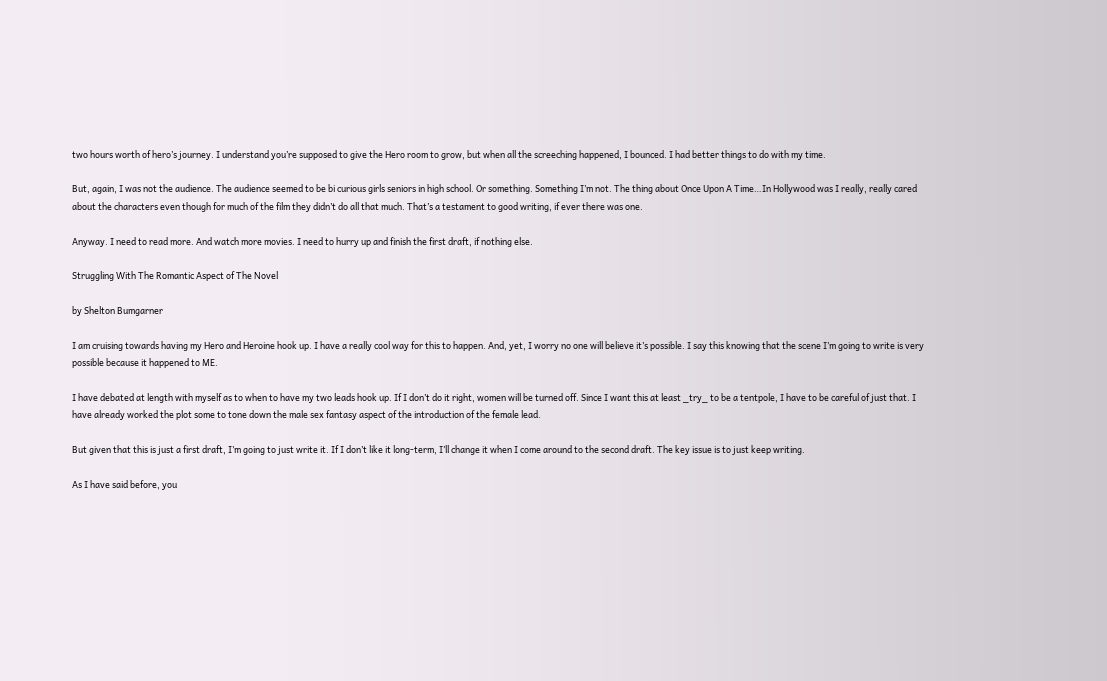two hours worth of hero’s journey. I understand you’re supposed to give the Hero room to grow, but when all the screeching happened, I bounced. I had better things to do with my time.

But, again, I was not the audience. The audience seemed to be bi curious girls seniors in high school. Or something. Something I’m not. The thing about Once Upon A Time…In Hollywood was I really, really cared about the characters even though for much of the film they didn’t do all that much. That’s a testament to good writing, if ever there was one.

Anyway. I need to read more. And watch more movies. I need to hurry up and finish the first draft, if nothing else.

Struggling With The Romantic Aspect of The Novel

by Shelton Bumgarner

I am cruising towards having my Hero and Heroine hook up. I have a really cool way for this to happen. And, yet, I worry no one will believe it’s possible. I say this knowing that the scene I’m going to write is very possible because it happened to ME.

I have debated at length with myself as to when to have my two leads hook up. If I don’t do it right, women will be turned off. Since I want this at least _try_ to be a tentpole, I have to be careful of just that. I have already worked the plot some to tone down the male sex fantasy aspect of the introduction of the female lead.

But given that this is just a first draft, I’m going to just write it. If I don’t like it long-term, I’ll change it when I come around to the second draft. The key issue is to just keep writing.

As I have said before, you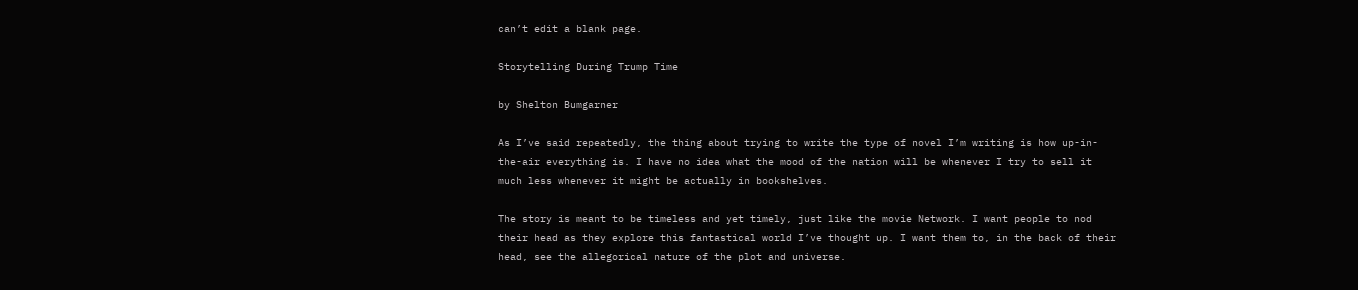can’t edit a blank page.

Storytelling During Trump Time

by Shelton Bumgarner

As I’ve said repeatedly, the thing about trying to write the type of novel I’m writing is how up-in-the-air everything is. I have no idea what the mood of the nation will be whenever I try to sell it much less whenever it might be actually in bookshelves.

The story is meant to be timeless and yet timely, just like the movie Network. I want people to nod their head as they explore this fantastical world I’ve thought up. I want them to, in the back of their head, see the allegorical nature of the plot and universe.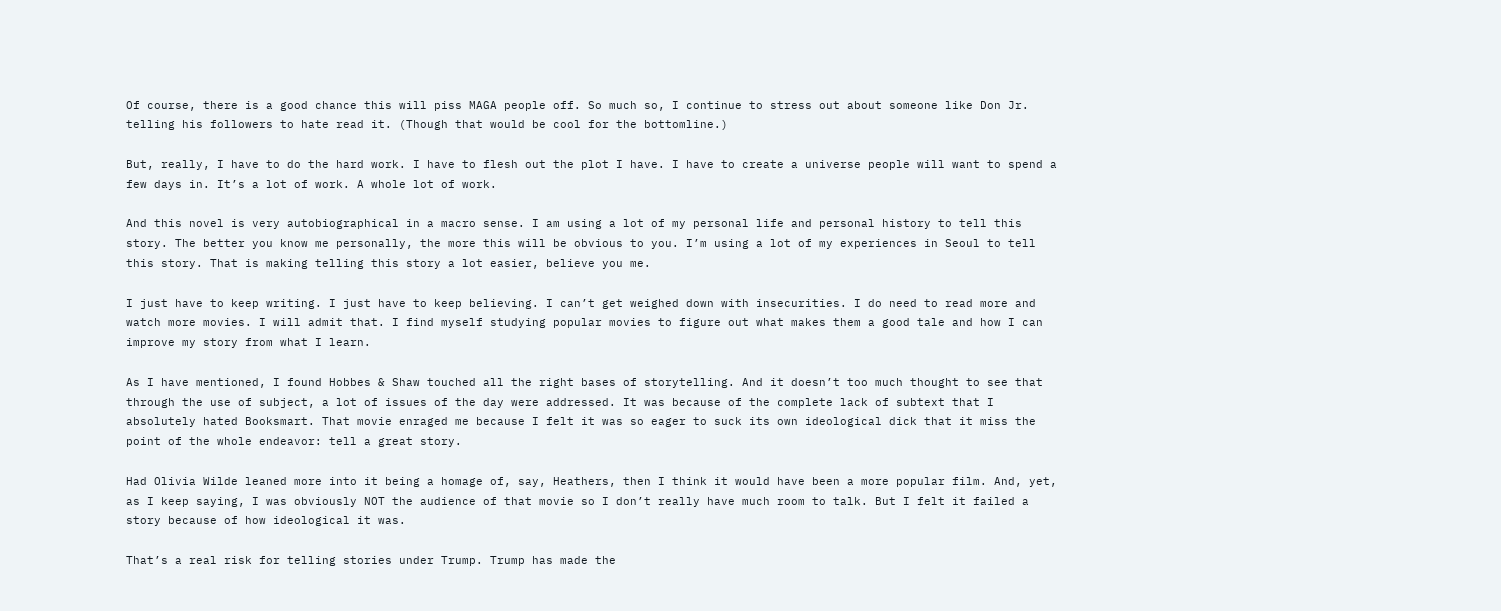Of course, there is a good chance this will piss MAGA people off. So much so, I continue to stress out about someone like Don Jr. telling his followers to hate read it. (Though that would be cool for the bottomline.)

But, really, I have to do the hard work. I have to flesh out the plot I have. I have to create a universe people will want to spend a few days in. It’s a lot of work. A whole lot of work.

And this novel is very autobiographical in a macro sense. I am using a lot of my personal life and personal history to tell this story. The better you know me personally, the more this will be obvious to you. I’m using a lot of my experiences in Seoul to tell this story. That is making telling this story a lot easier, believe you me.

I just have to keep writing. I just have to keep believing. I can’t get weighed down with insecurities. I do need to read more and watch more movies. I will admit that. I find myself studying popular movies to figure out what makes them a good tale and how I can improve my story from what I learn.

As I have mentioned, I found Hobbes & Shaw touched all the right bases of storytelling. And it doesn’t too much thought to see that through the use of subject, a lot of issues of the day were addressed. It was because of the complete lack of subtext that I absolutely hated Booksmart. That movie enraged me because I felt it was so eager to suck its own ideological dick that it miss the point of the whole endeavor: tell a great story.

Had Olivia Wilde leaned more into it being a homage of, say, Heathers, then I think it would have been a more popular film. And, yet, as I keep saying, I was obviously NOT the audience of that movie so I don’t really have much room to talk. But I felt it failed a story because of how ideological it was.

That’s a real risk for telling stories under Trump. Trump has made the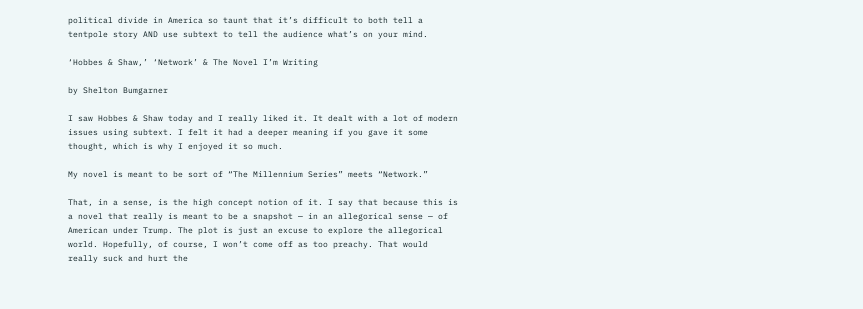political divide in America so taunt that it’s difficult to both tell a tentpole story AND use subtext to tell the audience what’s on your mind.

‘Hobbes & Shaw,’ ‘Network’ & The Novel I’m Writing

by Shelton Bumgarner

I saw Hobbes & Shaw today and I really liked it. It dealt with a lot of modern issues using subtext. I felt it had a deeper meaning if you gave it some thought, which is why I enjoyed it so much.

My novel is meant to be sort of “The Millennium Series” meets “Network.”

That, in a sense, is the high concept notion of it. I say that because this is a novel that really is meant to be a snapshot — in an allegorical sense — of American under Trump. The plot is just an excuse to explore the allegorical world. Hopefully, of course, I won’t come off as too preachy. That would really suck and hurt the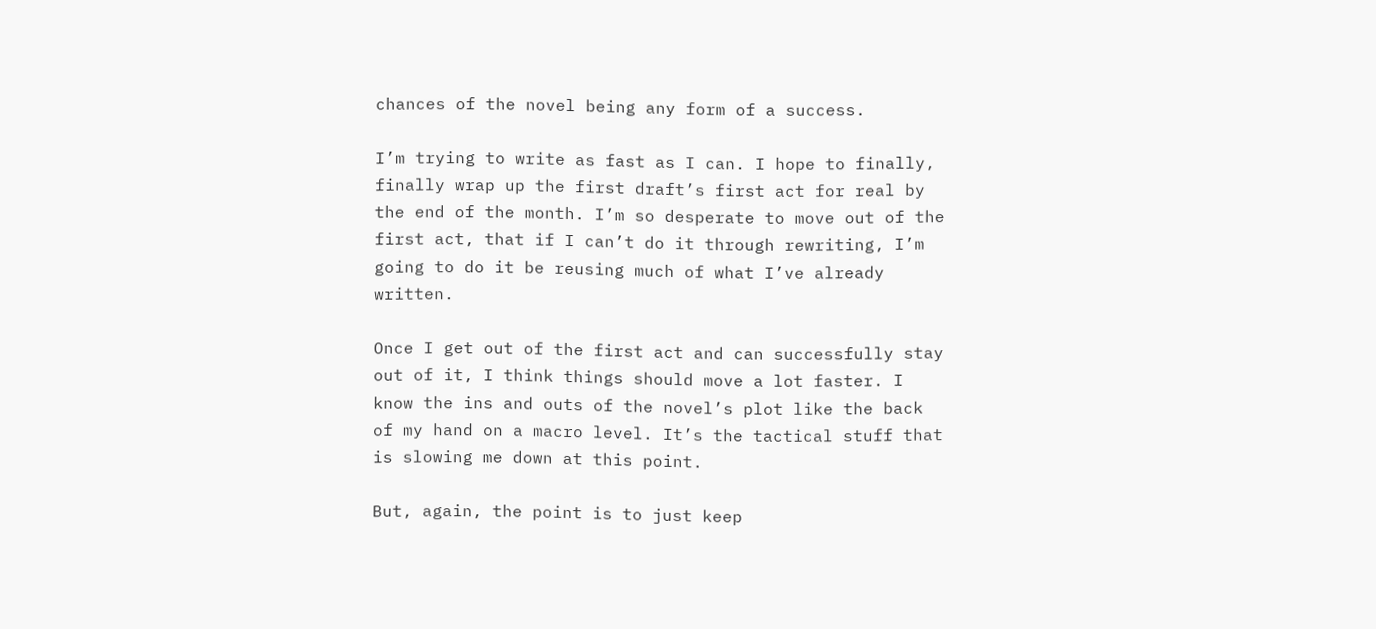chances of the novel being any form of a success.

I’m trying to write as fast as I can. I hope to finally, finally wrap up the first draft’s first act for real by the end of the month. I’m so desperate to move out of the first act, that if I can’t do it through rewriting, I’m going to do it be reusing much of what I’ve already written.

Once I get out of the first act and can successfully stay out of it, I think things should move a lot faster. I know the ins and outs of the novel’s plot like the back of my hand on a macro level. It’s the tactical stuff that is slowing me down at this point.

But, again, the point is to just keep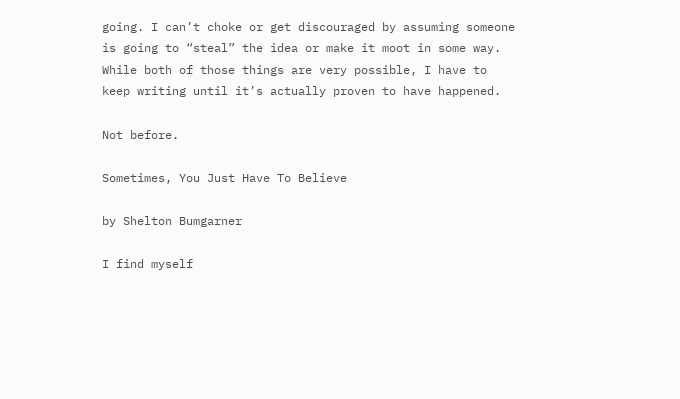going. I can’t choke or get discouraged by assuming someone is going to “steal” the idea or make it moot in some way. While both of those things are very possible, I have to keep writing until it’s actually proven to have happened.

Not before.

Sometimes, You Just Have To Believe

by Shelton Bumgarner

I find myself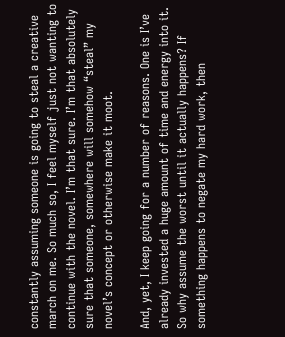constantly assuming someone is going to steal a creative march on me. So much so, I feel myself just not wanting to continue with the novel. I’m that sure. I’m that absolutely sure that someone, somewhere will somehow “steal” my novel’s concept or otherwise make it moot.

And, yet, I keep going for a number of reasons. One is I’ve already invested a huge amount of time and energy into it. So why assume the worst until it actually happens? If something happens to negate my hard work, then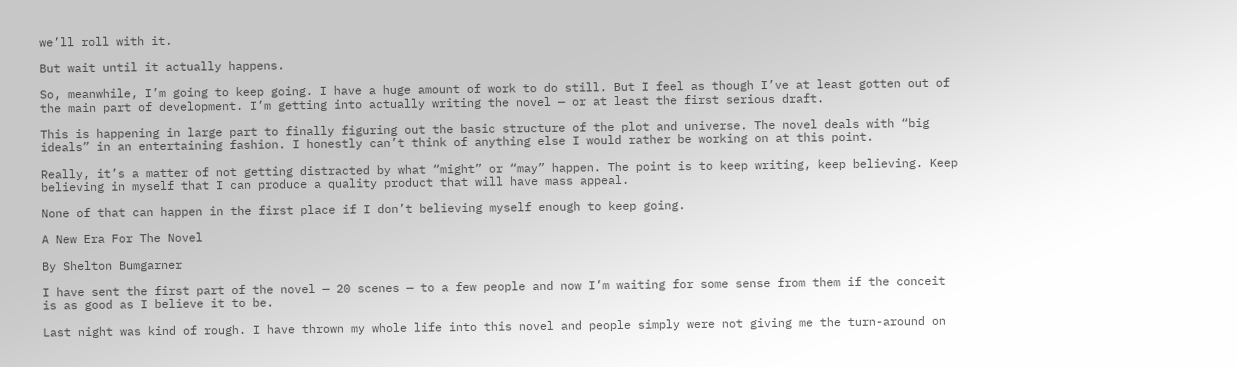we’ll roll with it.

But wait until it actually happens.

So, meanwhile, I’m going to keep going. I have a huge amount of work to do still. But I feel as though I’ve at least gotten out of the main part of development. I’m getting into actually writing the novel — or at least the first serious draft.

This is happening in large part to finally figuring out the basic structure of the plot and universe. The novel deals with “big ideals” in an entertaining fashion. I honestly can’t think of anything else I would rather be working on at this point.

Really, it’s a matter of not getting distracted by what “might” or “may” happen. The point is to keep writing, keep believing. Keep believing in myself that I can produce a quality product that will have mass appeal.

None of that can happen in the first place if I don’t believing myself enough to keep going.

A New Era For The Novel

By Shelton Bumgarner

I have sent the first part of the novel — 20 scenes — to a few people and now I’m waiting for some sense from them if the conceit is as good as I believe it to be.

Last night was kind of rough. I have thrown my whole life into this novel and people simply were not giving me the turn-around on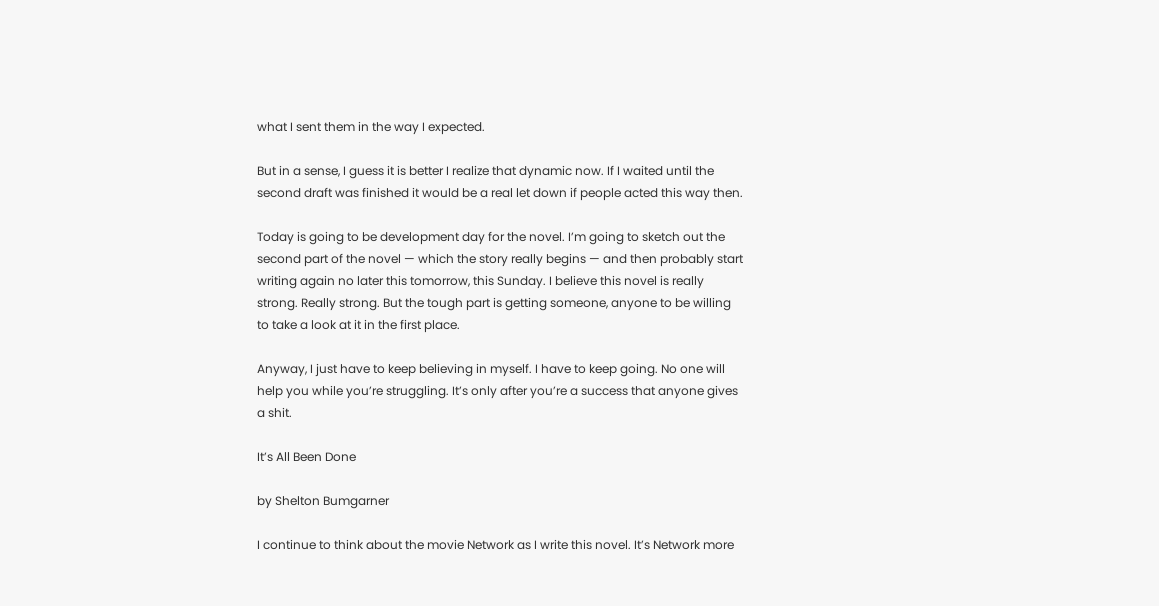what I sent them in the way I expected.

But in a sense, I guess it is better I realize that dynamic now. If I waited until the second draft was finished it would be a real let down if people acted this way then.

Today is going to be development day for the novel. I’m going to sketch out the second part of the novel — which the story really begins — and then probably start writing again no later this tomorrow, this Sunday. I believe this novel is really strong. Really strong. But the tough part is getting someone, anyone to be willing to take a look at it in the first place.

Anyway, I just have to keep believing in myself. I have to keep going. No one will help you while you’re struggling. It’s only after you’re a success that anyone gives a shit.

It’s All Been Done

by Shelton Bumgarner

I continue to think about the movie Network as I write this novel. It’s Network more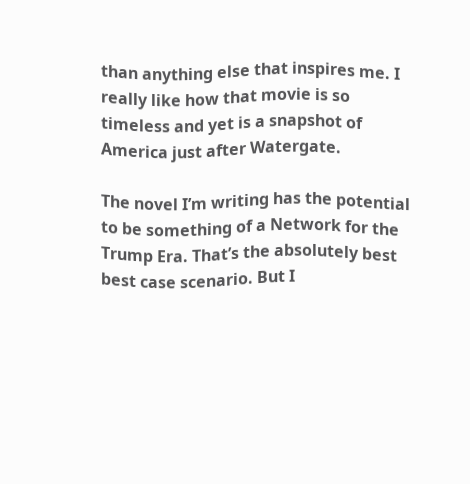than anything else that inspires me. I really like how that movie is so timeless and yet is a snapshot of America just after Watergate.

The novel I’m writing has the potential to be something of a Network for the Trump Era. That’s the absolutely best best case scenario. But I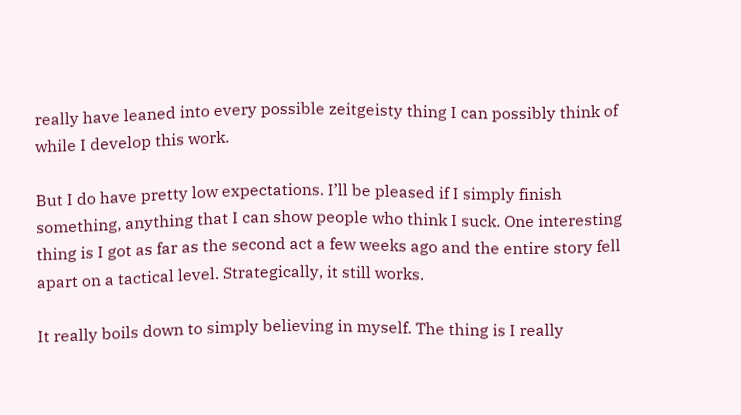really have leaned into every possible zeitgeisty thing I can possibly think of while I develop this work.

But I do have pretty low expectations. I’ll be pleased if I simply finish something, anything that I can show people who think I suck. One interesting thing is I got as far as the second act a few weeks ago and the entire story fell apart on a tactical level. Strategically, it still works.

It really boils down to simply believing in myself. The thing is I really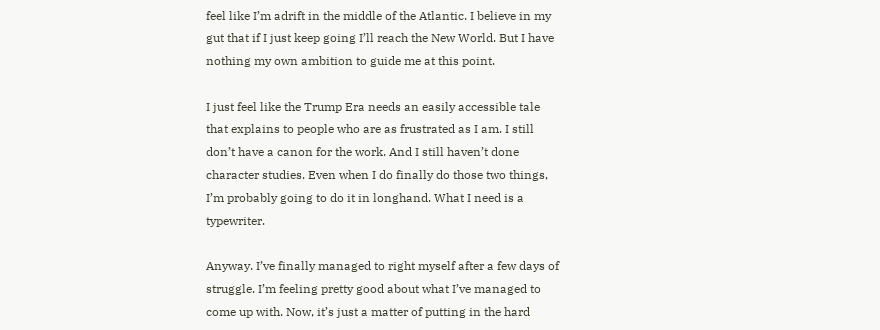feel like I’m adrift in the middle of the Atlantic. I believe in my gut that if I just keep going I’ll reach the New World. But I have nothing my own ambition to guide me at this point.

I just feel like the Trump Era needs an easily accessible tale that explains to people who are as frustrated as I am. I still don’t have a canon for the work. And I still haven’t done character studies. Even when I do finally do those two things, I’m probably going to do it in longhand. What I need is a typewriter.

Anyway. I’ve finally managed to right myself after a few days of struggle. I’m feeling pretty good about what I’ve managed to come up with. Now, it’s just a matter of putting in the hard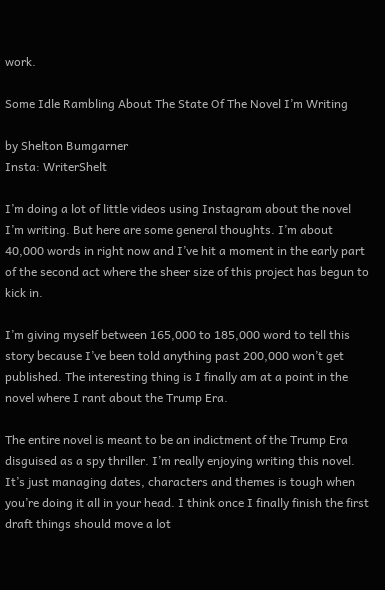work.

Some Idle Rambling About The State Of The Novel I’m Writing

by Shelton Bumgarner
Insta: WriterShelt

I’m doing a lot of little videos using Instagram about the novel I’m writing. But here are some general thoughts. I’m about 40,000 words in right now and I’ve hit a moment in the early part of the second act where the sheer size of this project has begun to kick in.

I’m giving myself between 165,000 to 185,000 word to tell this story because I’ve been told anything past 200,000 won’t get published. The interesting thing is I finally am at a point in the novel where I rant about the Trump Era.

The entire novel is meant to be an indictment of the Trump Era disguised as a spy thriller. I’m really enjoying writing this novel. It’s just managing dates, characters and themes is tough when you’re doing it all in your head. I think once I finally finish the first draft things should move a lot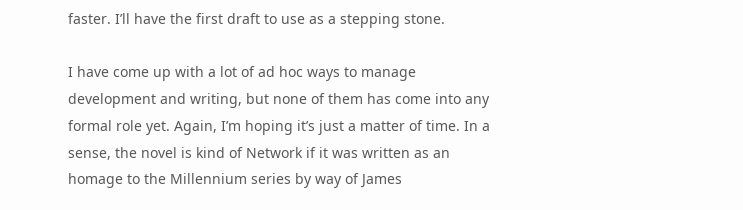faster. I’ll have the first draft to use as a stepping stone.

I have come up with a lot of ad hoc ways to manage development and writing, but none of them has come into any formal role yet. Again, I’m hoping it’s just a matter of time. In a sense, the novel is kind of Network if it was written as an homage to the Millennium series by way of James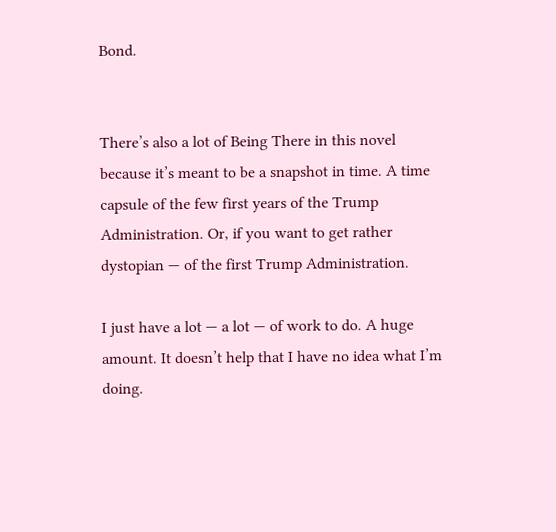Bond.


There’s also a lot of Being There in this novel because it’s meant to be a snapshot in time. A time capsule of the few first years of the Trump Administration. Or, if you want to get rather dystopian — of the first Trump Administration.

I just have a lot — a lot — of work to do. A huge amount. It doesn’t help that I have no idea what I’m doing.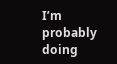I’m probably doing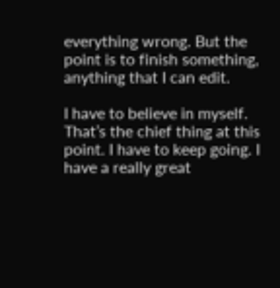everything wrong. But the point is to finish something, anything that I can edit.

I have to believe in myself. That’s the chief thing at this point. I have to keep going. I have a really great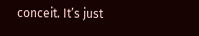conceit. It’s just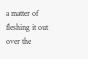a matter of fleshing it out over the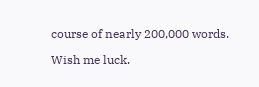course of nearly 200,000 words.

Wish me luck.